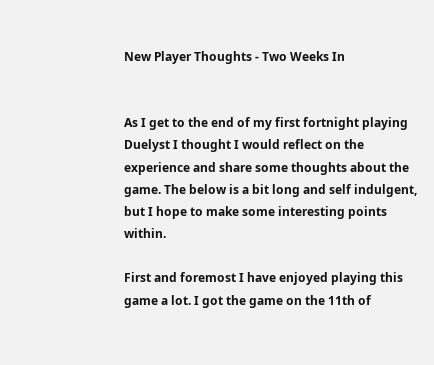New Player Thoughts - Two Weeks In


As I get to the end of my first fortnight playing Duelyst I thought I would reflect on the experience and share some thoughts about the game. The below is a bit long and self indulgent, but I hope to make some interesting points within.

First and foremost I have enjoyed playing this game a lot. I got the game on the 11th of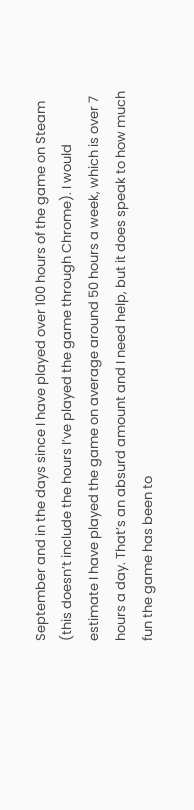September and in the days since I have played over 100 hours of the game on Steam (this doesn’t include the hours I’ve played the game through Chrome). I would estimate I have played the game on average around 50 hours a week, which is over 7 hours a day. That’s an absurd amount and I need help, but it does speak to how much fun the game has been to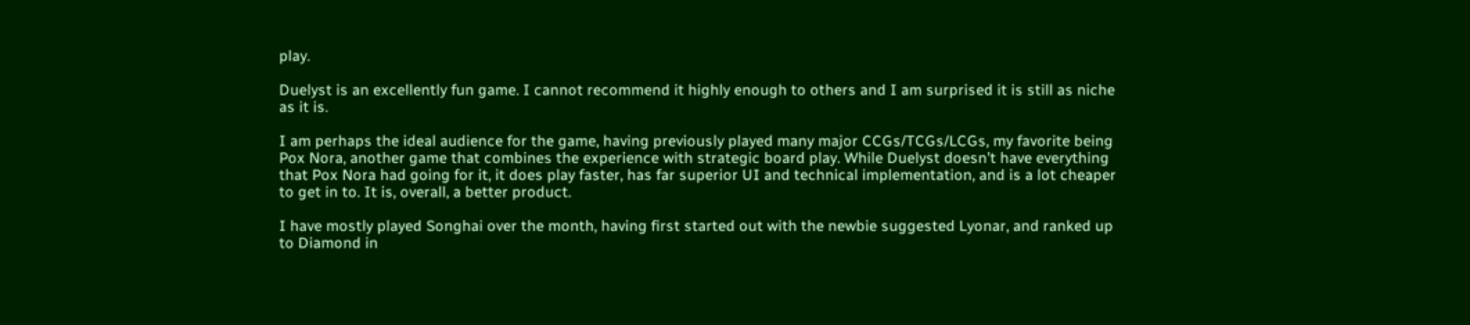play.

Duelyst is an excellently fun game. I cannot recommend it highly enough to others and I am surprised it is still as niche as it is.

I am perhaps the ideal audience for the game, having previously played many major CCGs/TCGs/LCGs, my favorite being Pox Nora, another game that combines the experience with strategic board play. While Duelyst doesn’t have everything that Pox Nora had going for it, it does play faster, has far superior UI and technical implementation, and is a lot cheaper to get in to. It is, overall, a better product.

I have mostly played Songhai over the month, having first started out with the newbie suggested Lyonar, and ranked up to Diamond in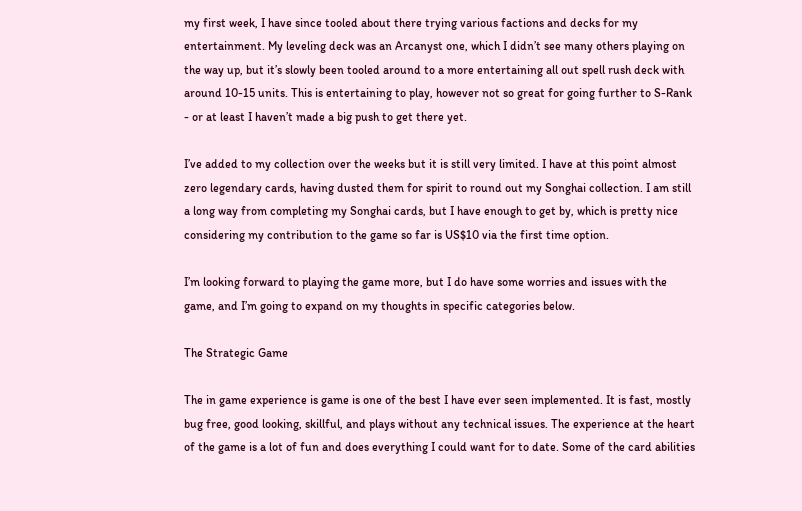my first week, I have since tooled about there trying various factions and decks for my entertainment. My leveling deck was an Arcanyst one, which I didn’t see many others playing on the way up, but it’s slowly been tooled around to a more entertaining all out spell rush deck with around 10-15 units. This is entertaining to play, however not so great for going further to S-Rank - or at least I haven’t made a big push to get there yet.

I’ve added to my collection over the weeks but it is still very limited. I have at this point almost zero legendary cards, having dusted them for spirit to round out my Songhai collection. I am still a long way from completing my Songhai cards, but I have enough to get by, which is pretty nice considering my contribution to the game so far is US$10 via the first time option.

I’m looking forward to playing the game more, but I do have some worries and issues with the game, and I’m going to expand on my thoughts in specific categories below.

The Strategic Game

The in game experience is game is one of the best I have ever seen implemented. It is fast, mostly bug free, good looking, skillful, and plays without any technical issues. The experience at the heart of the game is a lot of fun and does everything I could want for to date. Some of the card abilities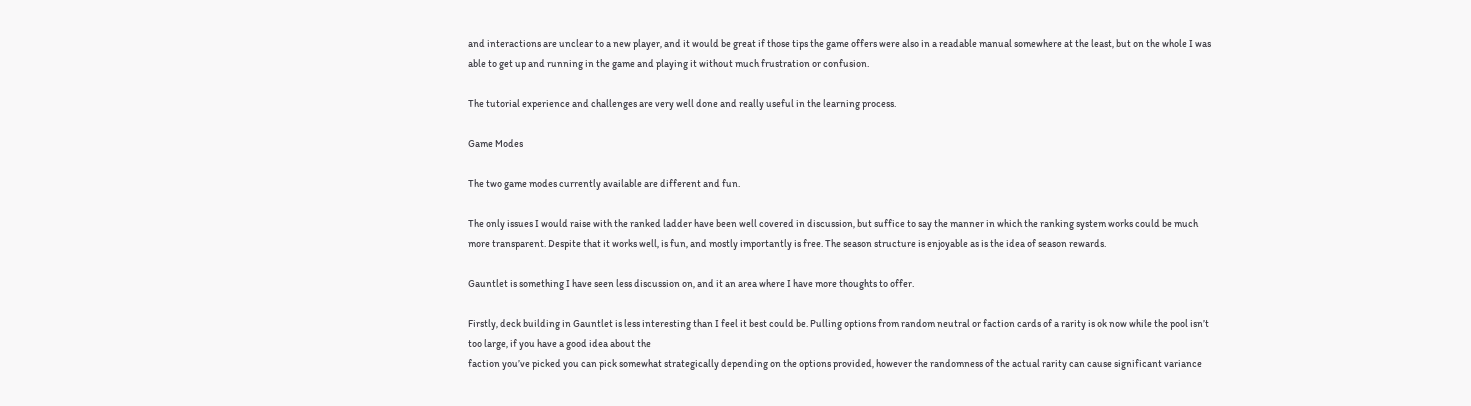and interactions are unclear to a new player, and it would be great if those tips the game offers were also in a readable manual somewhere at the least, but on the whole I was able to get up and running in the game and playing it without much frustration or confusion.

The tutorial experience and challenges are very well done and really useful in the learning process.

Game Modes

The two game modes currently available are different and fun.

The only issues I would raise with the ranked ladder have been well covered in discussion, but suffice to say the manner in which the ranking system works could be much more transparent. Despite that it works well, is fun, and mostly importantly is free. The season structure is enjoyable as is the idea of season rewards.

Gauntlet is something I have seen less discussion on, and it an area where I have more thoughts to offer.

Firstly, deck building in Gauntlet is less interesting than I feel it best could be. Pulling options from random neutral or faction cards of a rarity is ok now while the pool isn’t too large, if you have a good idea about the
faction you’ve picked you can pick somewhat strategically depending on the options provided, however the randomness of the actual rarity can cause significant variance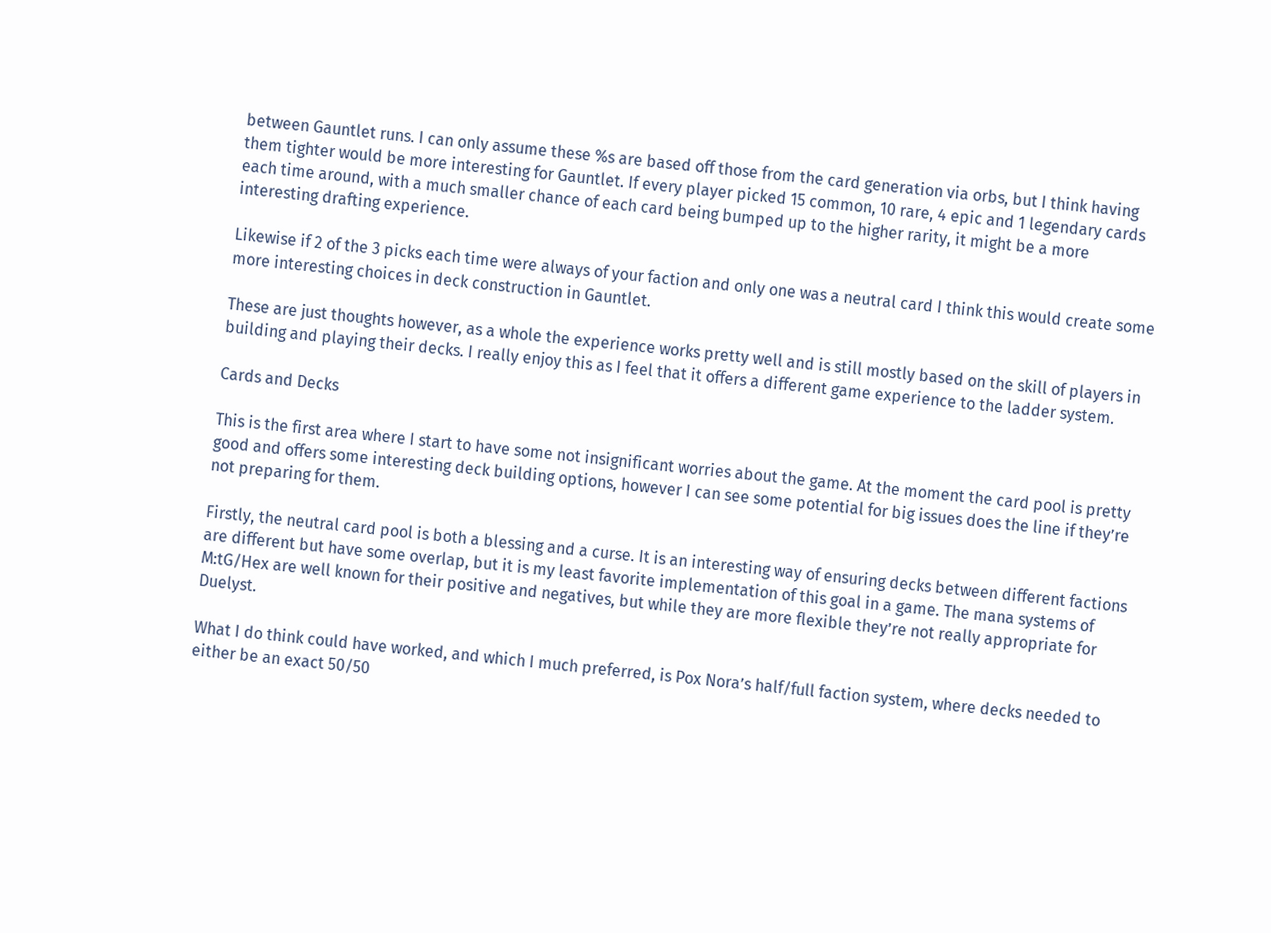between Gauntlet runs. I can only assume these %s are based off those from the card generation via orbs, but I think having them tighter would be more interesting for Gauntlet. If every player picked 15 common, 10 rare, 4 epic and 1 legendary cards each time around, with a much smaller chance of each card being bumped up to the higher rarity, it might be a more interesting drafting experience.

Likewise if 2 of the 3 picks each time were always of your faction and only one was a neutral card I think this would create some more interesting choices in deck construction in Gauntlet.

These are just thoughts however, as a whole the experience works pretty well and is still mostly based on the skill of players in building and playing their decks. I really enjoy this as I feel that it offers a different game experience to the ladder system.

Cards and Decks

This is the first area where I start to have some not insignificant worries about the game. At the moment the card pool is pretty good and offers some interesting deck building options, however I can see some potential for big issues does the line if they’re not preparing for them.

Firstly, the neutral card pool is both a blessing and a curse. It is an interesting way of ensuring decks between different factions are different but have some overlap, but it is my least favorite implementation of this goal in a game. The mana systems of M:tG/Hex are well known for their positive and negatives, but while they are more flexible they’re not really appropriate for Duelyst.

What I do think could have worked, and which I much preferred, is Pox Nora’s half/full faction system, where decks needed to either be an exact 50/50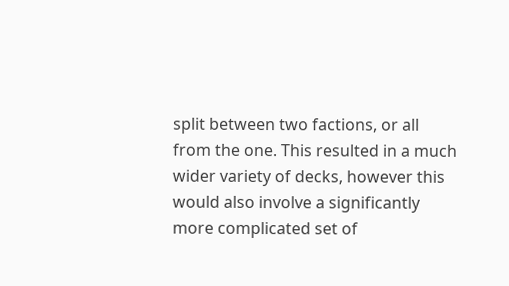split between two factions, or all from the one. This resulted in a much wider variety of decks, however this would also involve a significantly more complicated set of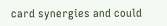card synergies and could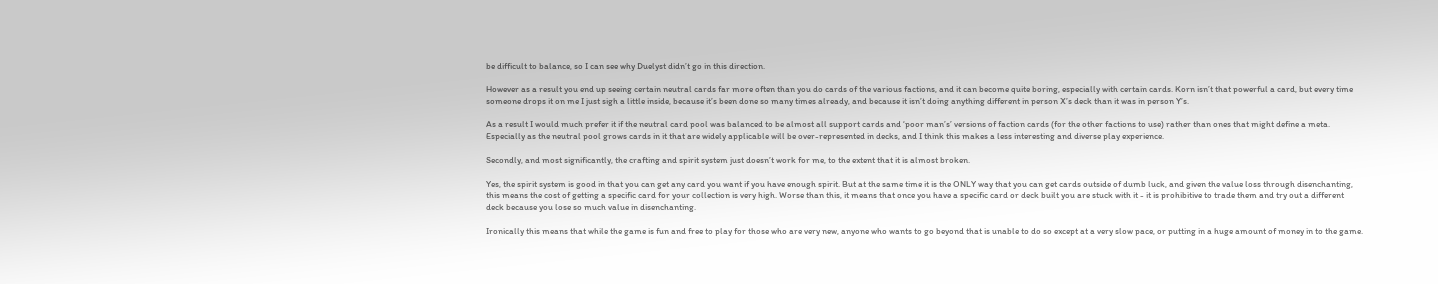be difficult to balance, so I can see why Duelyst didn’t go in this direction.

However as a result you end up seeing certain neutral cards far more often than you do cards of the various factions, and it can become quite boring, especially with certain cards. Korn isn’t that powerful a card, but every time someone drops it on me I just sigh a little inside, because it’s been done so many times already, and because it isn’t doing anything different in person X’s deck than it was in person Y’s.

As a result I would much prefer it if the neutral card pool was balanced to be almost all support cards and ‘poor man’s’ versions of faction cards (for the other factions to use) rather than ones that might define a meta. Especially as the neutral pool grows cards in it that are widely applicable will be over-represented in decks, and I think this makes a less interesting and diverse play experience.

Secondly, and most significantly, the crafting and spirit system just doesn’t work for me, to the extent that it is almost broken.

Yes, the spirit system is good in that you can get any card you want if you have enough spirit. But at the same time it is the ONLY way that you can get cards outside of dumb luck, and given the value loss through disenchanting, this means the cost of getting a specific card for your collection is very high. Worse than this, it means that once you have a specific card or deck built you are stuck with it - it is prohibitive to trade them and try out a different deck because you lose so much value in disenchanting.

Ironically this means that while the game is fun and free to play for those who are very new, anyone who wants to go beyond that is unable to do so except at a very slow pace, or putting in a huge amount of money in to the game.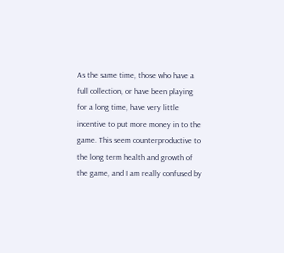As the same time, those who have a full collection, or have been playing for a long time, have very little incentive to put more money in to the game. This seem counterproductive to the long term health and growth of the game, and I am really confused by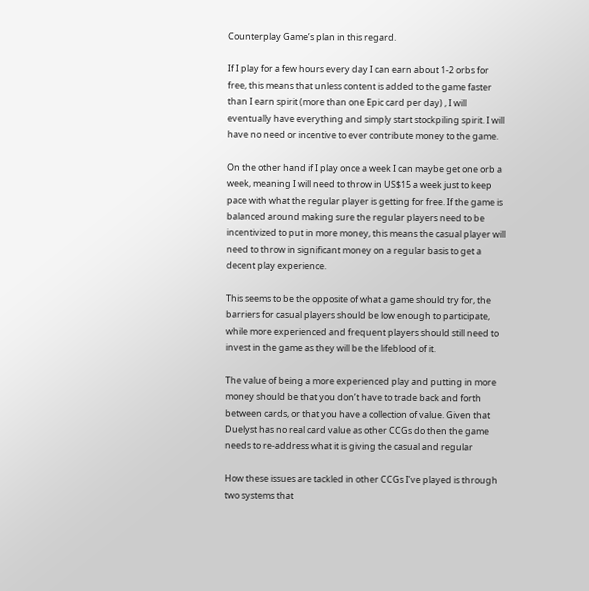Counterplay Game’s plan in this regard.

If I play for a few hours every day I can earn about 1-2 orbs for free, this means that unless content is added to the game faster than I earn spirit (more than one Epic card per day) , I will eventually have everything and simply start stockpiling spirit. I will have no need or incentive to ever contribute money to the game.

On the other hand if I play once a week I can maybe get one orb a week, meaning I will need to throw in US$15 a week just to keep pace with what the regular player is getting for free. If the game is balanced around making sure the regular players need to be incentivized to put in more money, this means the casual player will need to throw in significant money on a regular basis to get a decent play experience.

This seems to be the opposite of what a game should try for, the barriers for casual players should be low enough to participate, while more experienced and frequent players should still need to invest in the game as they will be the lifeblood of it.

The value of being a more experienced play and putting in more money should be that you don’t have to trade back and forth between cards, or that you have a collection of value. Given that Duelyst has no real card value as other CCGs do then the game needs to re-address what it is giving the casual and regular

How these issues are tackled in other CCGs I’ve played is through two systems that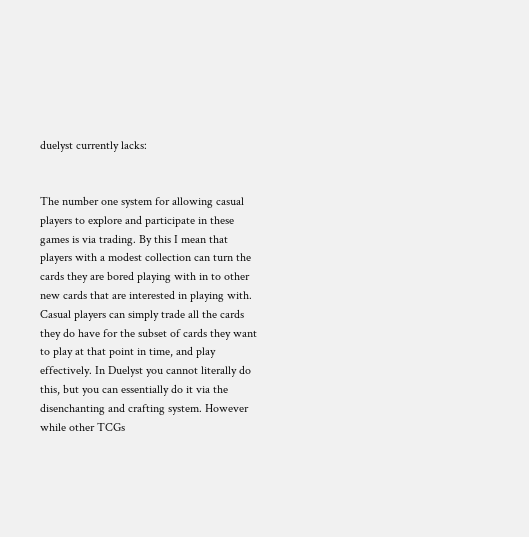duelyst currently lacks:


The number one system for allowing casual players to explore and participate in these games is via trading. By this I mean that players with a modest collection can turn the cards they are bored playing with in to other new cards that are interested in playing with. Casual players can simply trade all the cards they do have for the subset of cards they want to play at that point in time, and play effectively. In Duelyst you cannot literally do this, but you can essentially do it via the disenchanting and crafting system. However while other TCGs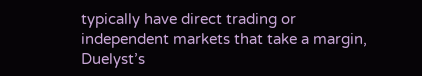typically have direct trading or independent markets that take a margin, Duelyst’s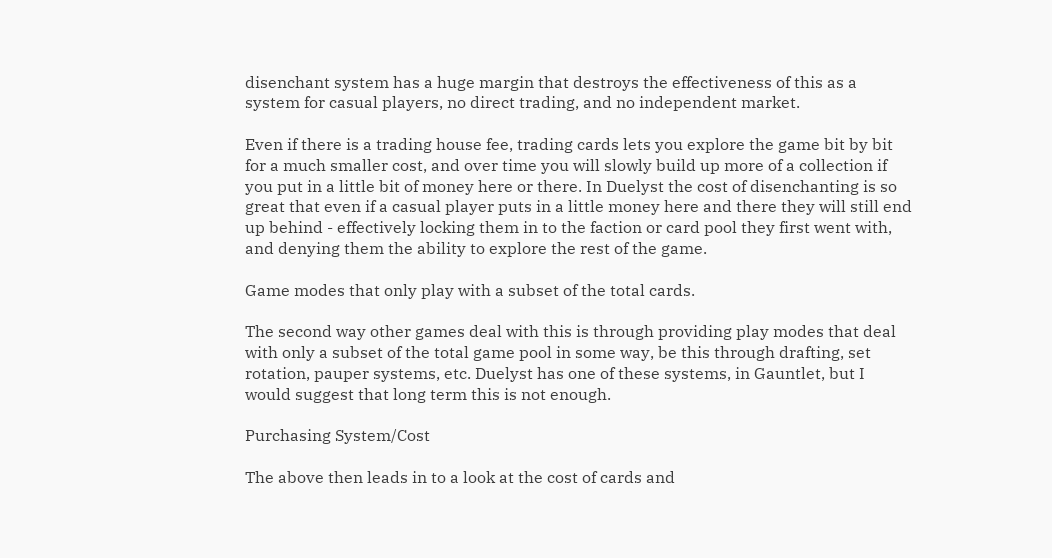disenchant system has a huge margin that destroys the effectiveness of this as a system for casual players, no direct trading, and no independent market.

Even if there is a trading house fee, trading cards lets you explore the game bit by bit for a much smaller cost, and over time you will slowly build up more of a collection if you put in a little bit of money here or there. In Duelyst the cost of disenchanting is so great that even if a casual player puts in a little money here and there they will still end up behind - effectively locking them in to the faction or card pool they first went with, and denying them the ability to explore the rest of the game.

Game modes that only play with a subset of the total cards.

The second way other games deal with this is through providing play modes that deal with only a subset of the total game pool in some way, be this through drafting, set rotation, pauper systems, etc. Duelyst has one of these systems, in Gauntlet, but I would suggest that long term this is not enough.

Purchasing System/Cost

The above then leads in to a look at the cost of cards and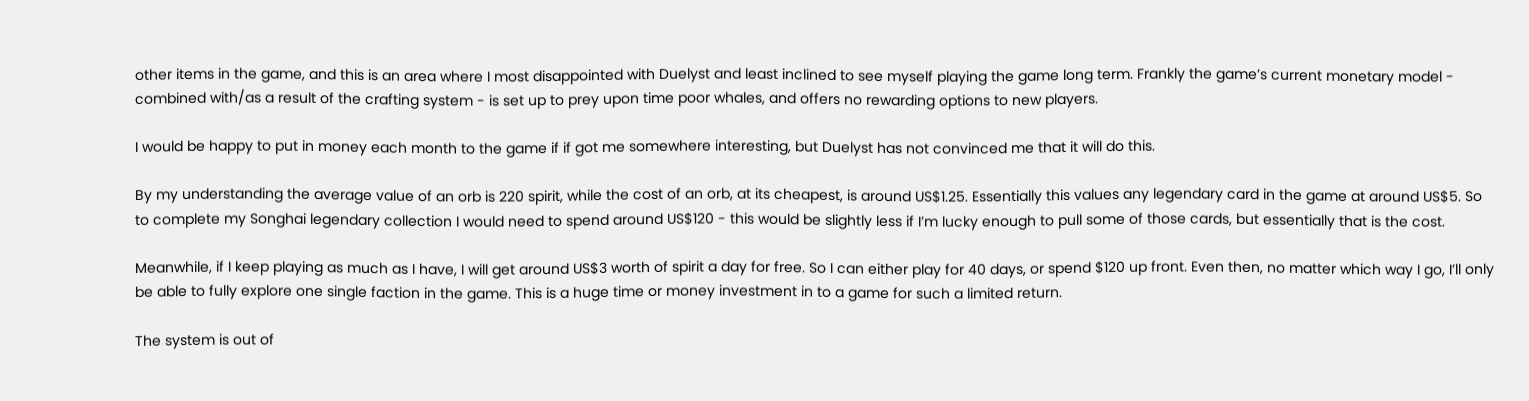other items in the game, and this is an area where I most disappointed with Duelyst and least inclined to see myself playing the game long term. Frankly the game’s current monetary model - combined with/as a result of the crafting system - is set up to prey upon time poor whales, and offers no rewarding options to new players.

I would be happy to put in money each month to the game if if got me somewhere interesting, but Duelyst has not convinced me that it will do this.

By my understanding the average value of an orb is 220 spirit, while the cost of an orb, at its cheapest, is around US$1.25. Essentially this values any legendary card in the game at around US$5. So to complete my Songhai legendary collection I would need to spend around US$120 - this would be slightly less if I’m lucky enough to pull some of those cards, but essentially that is the cost.

Meanwhile, if I keep playing as much as I have, I will get around US$3 worth of spirit a day for free. So I can either play for 40 days, or spend $120 up front. Even then, no matter which way I go, I’ll only be able to fully explore one single faction in the game. This is a huge time or money investment in to a game for such a limited return.

The system is out of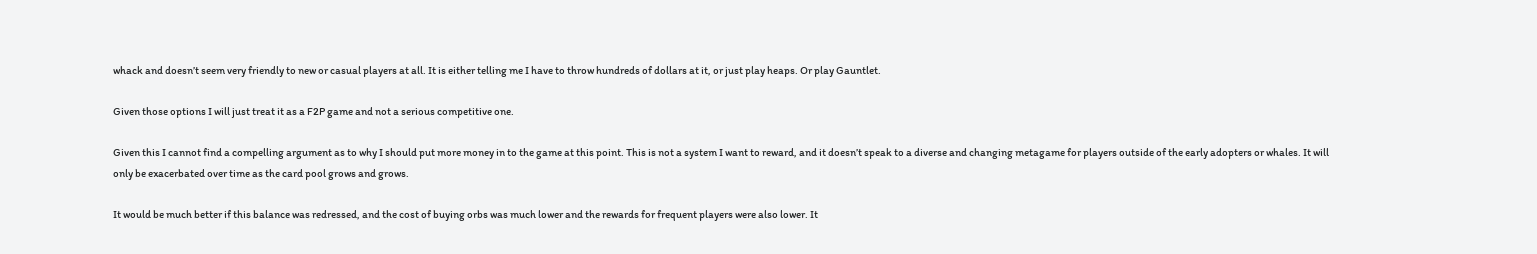whack and doesn’t seem very friendly to new or casual players at all. It is either telling me I have to throw hundreds of dollars at it, or just play heaps. Or play Gauntlet.

Given those options I will just treat it as a F2P game and not a serious competitive one.

Given this I cannot find a compelling argument as to why I should put more money in to the game at this point. This is not a system I want to reward, and it doesn’t speak to a diverse and changing metagame for players outside of the early adopters or whales. It will only be exacerbated over time as the card pool grows and grows.

It would be much better if this balance was redressed, and the cost of buying orbs was much lower and the rewards for frequent players were also lower. It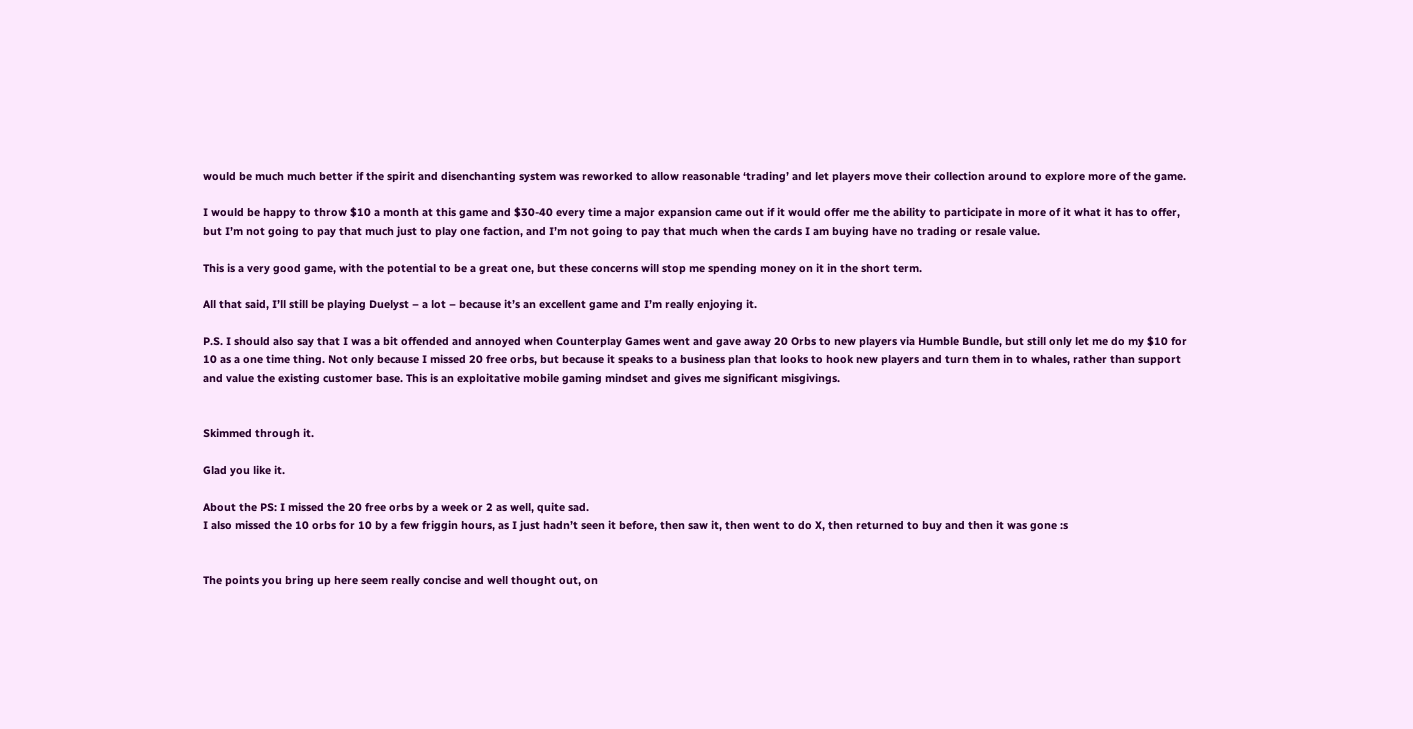would be much much better if the spirit and disenchanting system was reworked to allow reasonable ‘trading’ and let players move their collection around to explore more of the game.

I would be happy to throw $10 a month at this game and $30-40 every time a major expansion came out if it would offer me the ability to participate in more of it what it has to offer, but I’m not going to pay that much just to play one faction, and I’m not going to pay that much when the cards I am buying have no trading or resale value.

This is a very good game, with the potential to be a great one, but these concerns will stop me spending money on it in the short term.

All that said, I’ll still be playing Duelyst – a lot – because it’s an excellent game and I’m really enjoying it.

P.S. I should also say that I was a bit offended and annoyed when Counterplay Games went and gave away 20 Orbs to new players via Humble Bundle, but still only let me do my $10 for 10 as a one time thing. Not only because I missed 20 free orbs, but because it speaks to a business plan that looks to hook new players and turn them in to whales, rather than support and value the existing customer base. This is an exploitative mobile gaming mindset and gives me significant misgivings.


Skimmed through it.

Glad you like it.

About the PS: I missed the 20 free orbs by a week or 2 as well, quite sad.
I also missed the 10 orbs for 10 by a few friggin hours, as I just hadn’t seen it before, then saw it, then went to do X, then returned to buy and then it was gone :s


The points you bring up here seem really concise and well thought out, on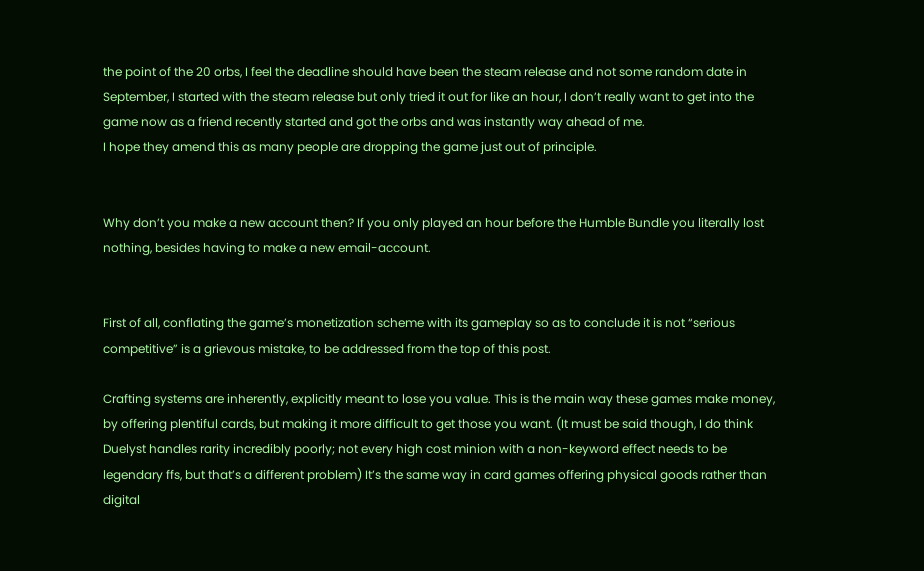the point of the 20 orbs, I feel the deadline should have been the steam release and not some random date in September, I started with the steam release but only tried it out for like an hour, I don’t really want to get into the game now as a friend recently started and got the orbs and was instantly way ahead of me.
I hope they amend this as many people are dropping the game just out of principle.


Why don’t you make a new account then? If you only played an hour before the Humble Bundle you literally lost nothing, besides having to make a new email-account.


First of all, conflating the game’s monetization scheme with its gameplay so as to conclude it is not “serious competitive” is a grievous mistake, to be addressed from the top of this post.

Crafting systems are inherently, explicitly meant to lose you value. This is the main way these games make money, by offering plentiful cards, but making it more difficult to get those you want. (It must be said though, I do think Duelyst handles rarity incredibly poorly; not every high cost minion with a non-keyword effect needs to be legendary ffs, but that’s a different problem) It’s the same way in card games offering physical goods rather than digital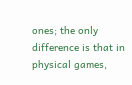ones; the only difference is that in physical games,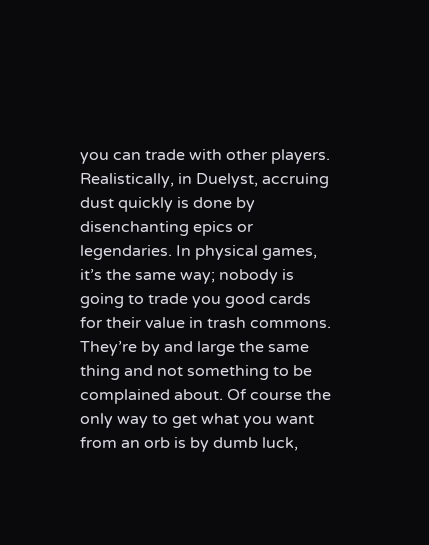you can trade with other players. Realistically, in Duelyst, accruing dust quickly is done by disenchanting epics or legendaries. In physical games, it’s the same way; nobody is going to trade you good cards for their value in trash commons. They’re by and large the same thing and not something to be complained about. Of course the only way to get what you want from an orb is by dumb luck,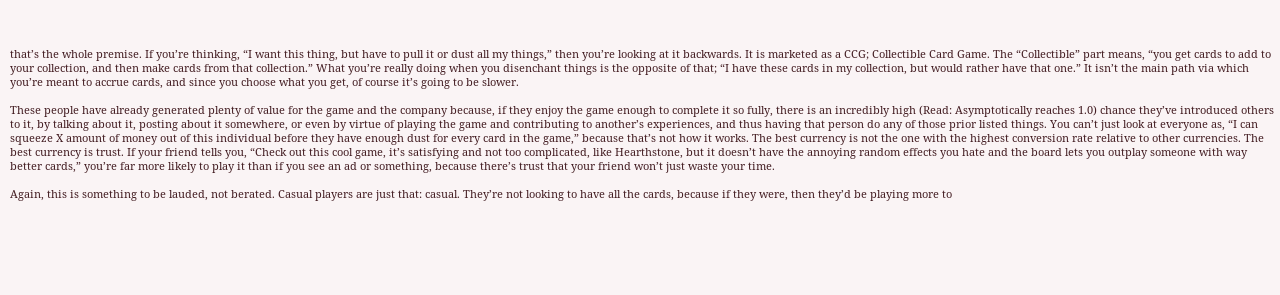that’s the whole premise. If you’re thinking, “I want this thing, but have to pull it or dust all my things,” then you’re looking at it backwards. It is marketed as a CCG; Collectible Card Game. The “Collectible” part means, “you get cards to add to your collection, and then make cards from that collection.” What you’re really doing when you disenchant things is the opposite of that; “I have these cards in my collection, but would rather have that one.” It isn’t the main path via which you’re meant to accrue cards, and since you choose what you get, of course it’s going to be slower.

These people have already generated plenty of value for the game and the company because, if they enjoy the game enough to complete it so fully, there is an incredibly high (Read: Asymptotically reaches 1.0) chance they’ve introduced others to it, by talking about it, posting about it somewhere, or even by virtue of playing the game and contributing to another’s experiences, and thus having that person do any of those prior listed things. You can’t just look at everyone as, “I can squeeze X amount of money out of this individual before they have enough dust for every card in the game,” because that’s not how it works. The best currency is not the one with the highest conversion rate relative to other currencies. The best currency is trust. If your friend tells you, “Check out this cool game, it’s satisfying and not too complicated, like Hearthstone, but it doesn’t have the annoying random effects you hate and the board lets you outplay someone with way better cards,” you’re far more likely to play it than if you see an ad or something, because there’s trust that your friend won’t just waste your time.

Again, this is something to be lauded, not berated. Casual players are just that: casual. They’re not looking to have all the cards, because if they were, then they’d be playing more to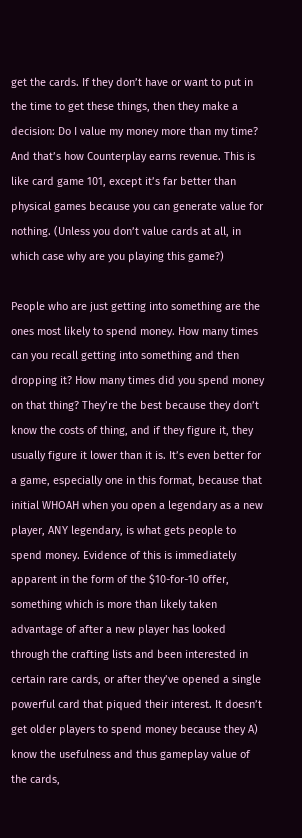get the cards. If they don’t have or want to put in the time to get these things, then they make a decision: Do I value my money more than my time? And that’s how Counterplay earns revenue. This is like card game 101, except it’s far better than physical games because you can generate value for nothing. (Unless you don’t value cards at all, in which case why are you playing this game?)

People who are just getting into something are the ones most likely to spend money. How many times can you recall getting into something and then dropping it? How many times did you spend money on that thing? They’re the best because they don’t know the costs of thing, and if they figure it, they usually figure it lower than it is. It’s even better for a game, especially one in this format, because that initial WHOAH when you open a legendary as a new player, ANY legendary, is what gets people to spend money. Evidence of this is immediately apparent in the form of the $10-for-10 offer, something which is more than likely taken advantage of after a new player has looked through the crafting lists and been interested in certain rare cards, or after they’ve opened a single powerful card that piqued their interest. It doesn’t get older players to spend money because they A) know the usefulness and thus gameplay value of the cards,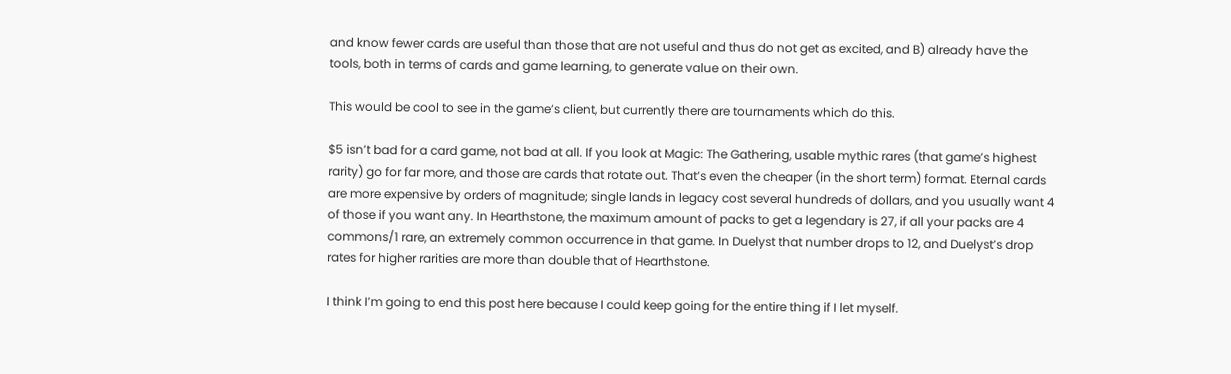and know fewer cards are useful than those that are not useful and thus do not get as excited, and B) already have the tools, both in terms of cards and game learning, to generate value on their own.

This would be cool to see in the game’s client, but currently there are tournaments which do this.

$5 isn’t bad for a card game, not bad at all. If you look at Magic: The Gathering, usable mythic rares (that game’s highest rarity) go for far more, and those are cards that rotate out. That’s even the cheaper (in the short term) format. Eternal cards are more expensive by orders of magnitude; single lands in legacy cost several hundreds of dollars, and you usually want 4 of those if you want any. In Hearthstone, the maximum amount of packs to get a legendary is 27, if all your packs are 4 commons/1 rare, an extremely common occurrence in that game. In Duelyst that number drops to 12, and Duelyst’s drop rates for higher rarities are more than double that of Hearthstone.

I think I’m going to end this post here because I could keep going for the entire thing if I let myself.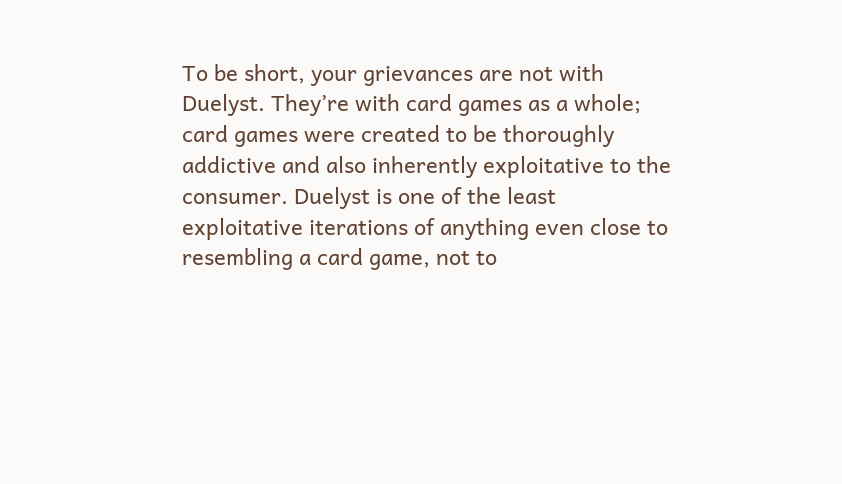To be short, your grievances are not with Duelyst. They’re with card games as a whole; card games were created to be thoroughly addictive and also inherently exploitative to the consumer. Duelyst is one of the least exploitative iterations of anything even close to resembling a card game, not to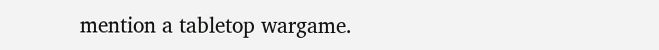mention a tabletop wargame.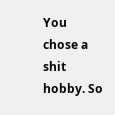You chose a shit hobby. So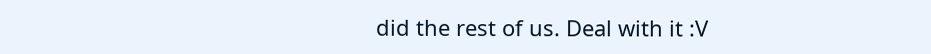did the rest of us. Deal with it :V